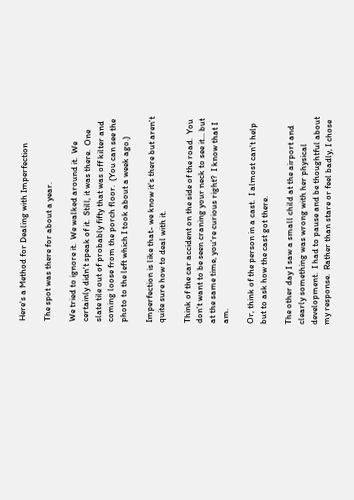Here's a Method for Dealing with Imperfection

The spot was there for about a year.

We tried to ignore it.  We walked around it.  We certainly didn't speak of it.  Still, it was there.  One slate tile out of probably fifty that was off kilter and coming loose from the porch floor.  (You can see the photo to the left which I took about a week ago.)

Imperfection is like that- we know it's there but aren't quite sure how to deal with it.

Think of the car accident on the side of the road.  You don't want to be seen craning your neck to see it... but at the same time, you're curious right?  I know that I am.

Or, think of the person in a cast.  I almost can't help but to ask how the cast got there.

The other day I saw a small child at the airport and clearly something was wrong with her physical development.  I had to pause and be thoughtful about my response.  Rather than stare or feel badly, I chose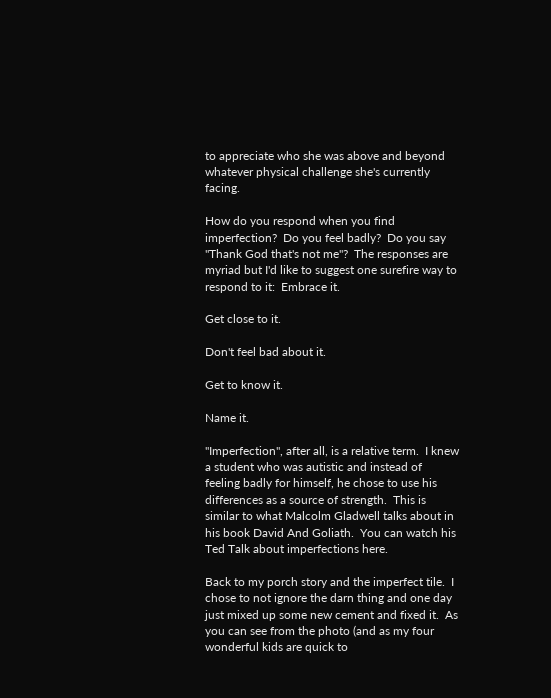to appreciate who she was above and beyond whatever physical challenge she's currently facing.

How do you respond when you find imperfection?  Do you feel badly?  Do you say "Thank God that's not me"?  The responses are myriad but I'd like to suggest one surefire way to respond to it:  Embrace it.

Get close to it.

Don't feel bad about it.

Get to know it.

Name it.

"Imperfection", after all, is a relative term.  I knew a student who was autistic and instead of feeling badly for himself, he chose to use his differences as a source of strength.  This is similar to what Malcolm Gladwell talks about in his book David And Goliath.  You can watch his Ted Talk about imperfections here.

Back to my porch story and the imperfect tile.  I chose to not ignore the darn thing and one day just mixed up some new cement and fixed it.  As you can see from the photo (and as my four wonderful kids are quick to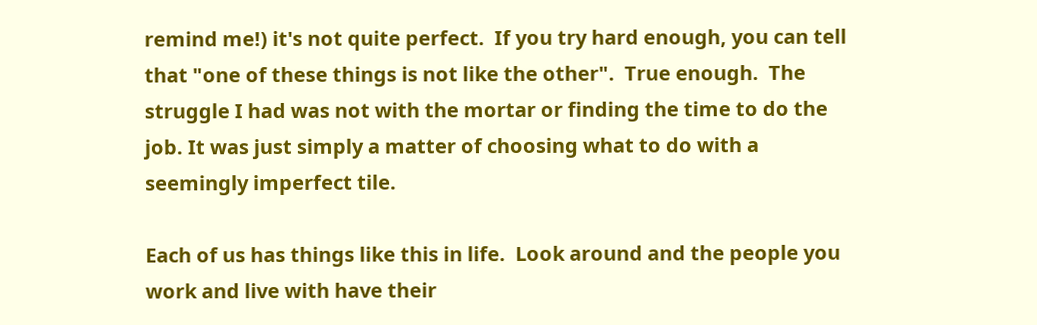remind me!) it's not quite perfect.  If you try hard enough, you can tell that "one of these things is not like the other".  True enough.  The struggle I had was not with the mortar or finding the time to do the job. It was just simply a matter of choosing what to do with a seemingly imperfect tile.

Each of us has things like this in life.  Look around and the people you work and live with have their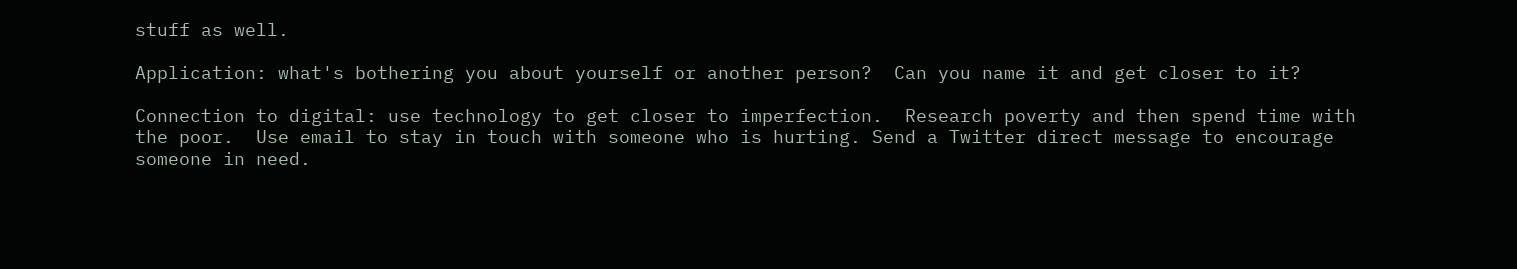stuff as well.

Application: what's bothering you about yourself or another person?  Can you name it and get closer to it?

Connection to digital: use technology to get closer to imperfection.  Research poverty and then spend time with the poor.  Use email to stay in touch with someone who is hurting. Send a Twitter direct message to encourage someone in need.